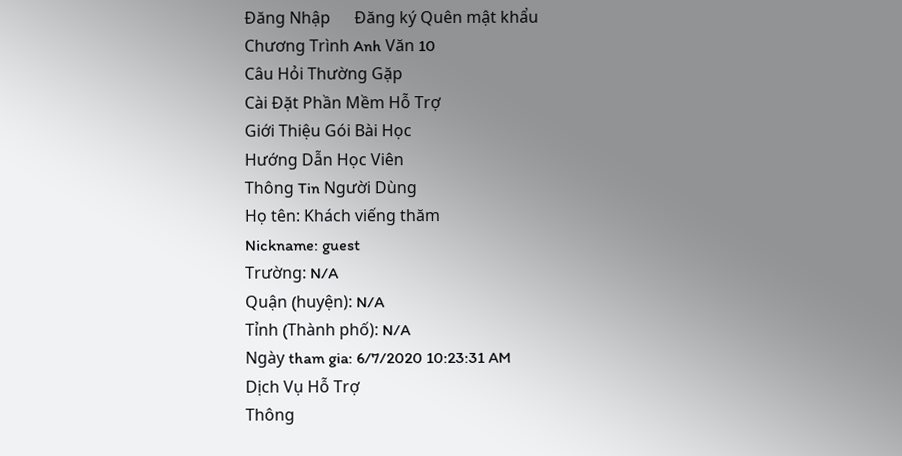Đăng Nhập      Đăng ký Quên mật khẩu
Chương Trình Anh Văn 10
Câu Hỏi Thường Gặp
Cài Đặt Phần Mềm Hỗ Trợ
Giới Thiệu Gói Bài Học
Hướng Dẫn Học Viên
Thông Tin Người Dùng
Họ tên: Khách viếng thăm
Nickname: guest
Trường: N/A
Quận (huyện): N/A
Tỉnh (Thành phố): N/A
Ngày tham gia: 6/7/2020 10:23:31 AM
Dịch Vụ Hỗ Trợ
Thông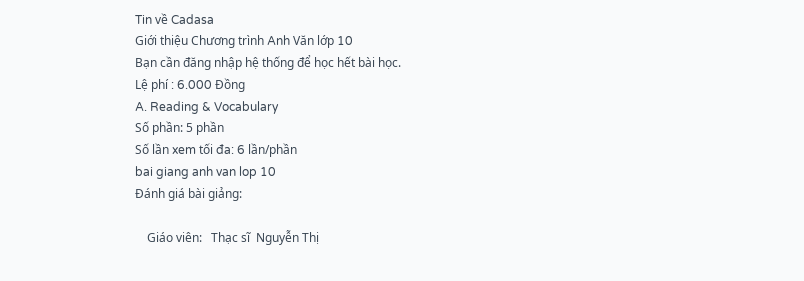Tin về Cadasa
Giới thiệu Chương trình Anh Văn lớp 10
Bạn cần đăng nhập hệ thống để học hết bài học.
Lệ phí : 6.000 Đồng
A. Reading & Vocabulary
Số phần: 5 phần
Số lần xem tối đa: 6 lần/phần
bai giang anh van lop 10
Đánh giá bài giảng:

    Giáo viên:   Thạc sĩ  Nguyễn Thị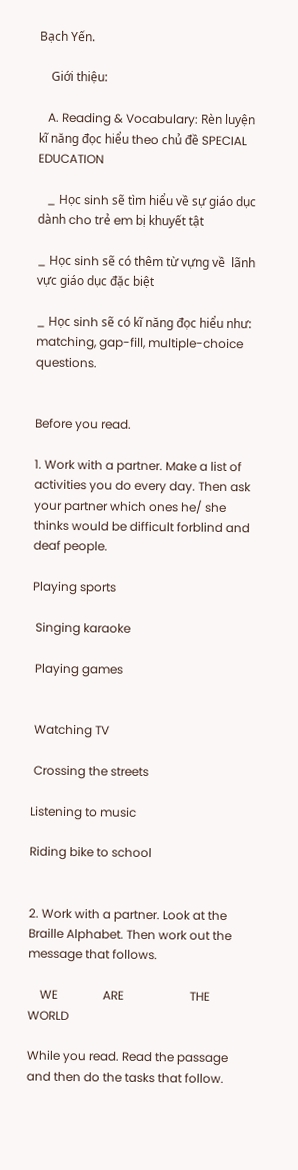Bạch Yến.

    Giới thiệu:

   A. Reading & Vocabulary: Rèn luyện kĩ năng đọc hiểu theo chủ đề SPECIAL EDUCATION

   _ Học sinh sẽ tìm hiểu về sự giáo dục dành cho trẻ em bị khuyết tật

_ Học sinh sẽ có thêm từ vựng về  lãnh vực giáo dục đặc biệt

_ Học sinh sẽ có kĩ năng đọc hiểu như: matching, gap-fill, multiple-choice questions.


Before you read.

1. Work with a partner. Make a list of activities you do every day. Then ask your partner which ones he/ she thinks would be difficult forblind and deaf people.

Playing sports

 Singing karaoke

 Playing games


 Watching TV

 Crossing the streets

Listening to music

Riding bike to school


2. Work with a partner. Look at the Braille Alphabet. Then work out the message that follows.

    WE               ARE                      THE                WORLD

While you read. Read the passage and then do the tasks that follow.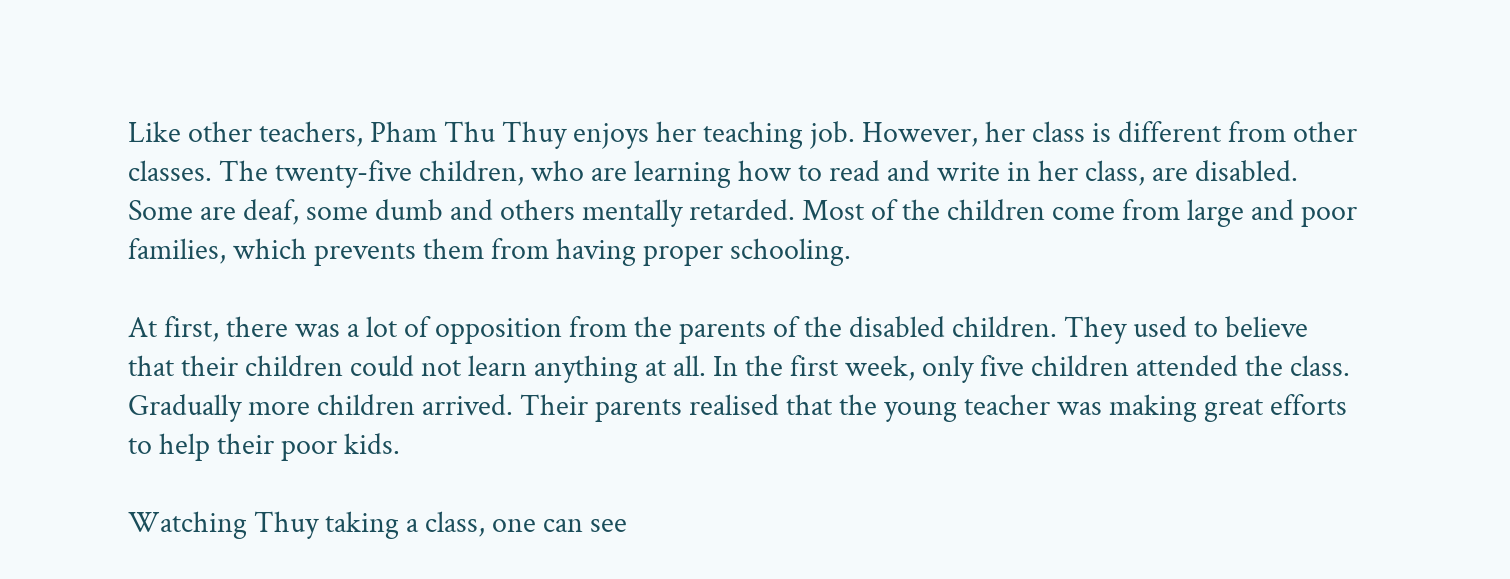Like other teachers, Pham Thu Thuy enjoys her teaching job. However, her class is different from other classes. The twenty-five children, who are learning how to read and write in her class, are disabled. Some are deaf, some dumb and others mentally retarded. Most of the children come from large and poor families, which prevents them from having proper schooling.

At first, there was a lot of opposition from the parents of the disabled children. They used to believe that their children could not learn anything at all. In the first week, only five children attended the class. Gradually more children arrived. Their parents realised that the young teacher was making great efforts to help their poor kids.

Watching Thuy taking a class, one can see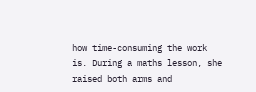how time-consuming the work is. During a maths lesson, she raised both arms and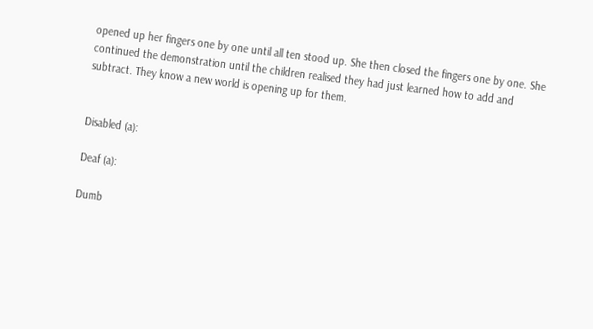opened up her fingers one by one until all ten stood up. She then closed the fingers one by one. She continued the demonstration until the children realised they had just learned how to add and subtract. They know a new world is opening up for them.


Disabled (a):

Deaf (a):

Dumb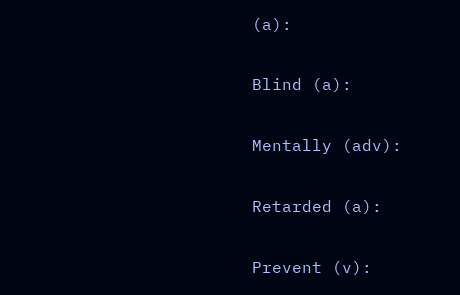(a):

Blind (a):

Mentally (adv):

Retarded (a):

Prevent (v):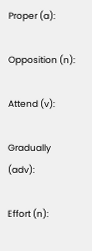Proper (a):

Opposition (n):

Attend (v):

Gradually (adv):

Effort (n):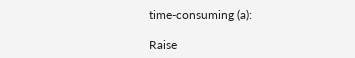time-consuming (a):

Raise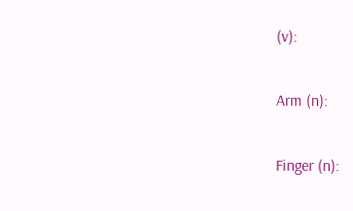(v):

Arm (n):

Finger (n):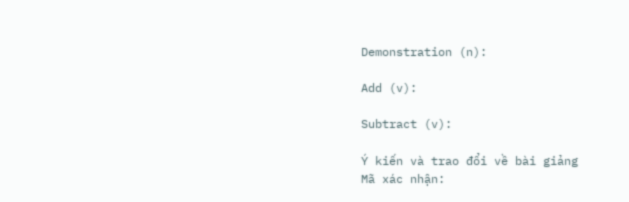Demonstration (n):

Add (v):

Subtract (v):

Ý kiến và trao đổi về bài giảng
Mã xác nhận: